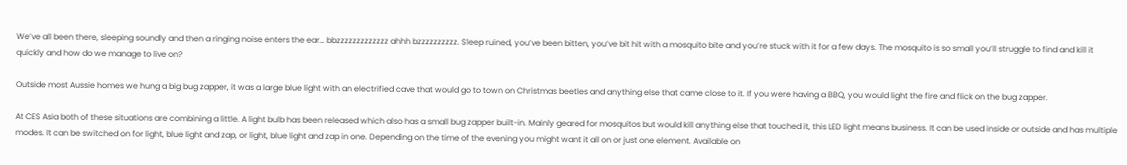We’ve all been there, sleeping soundly and then a ringing noise enters the ear… bbzzzzzzzzzzzzz ahhh bzzzzzzzzzz. Sleep ruined, you’ve been bitten, you’ve bit hit with a mosquito bite and you’re stuck with it for a few days. The mosquito is so small you’ll struggle to find and kill it quickly and how do we manage to live on?

Outside most Aussie homes we hung a big bug zapper, it was a large blue light with an electrified cave that would go to town on Christmas beetles and anything else that came close to it. If you were having a BBQ, you would light the fire and flick on the bug zapper.

At CES Asia both of these situations are combining a little. A light bulb has been released which also has a small bug zapper built-in. Mainly geared for mosquitos but would kill anything else that touched it, this LED light means business. It can be used inside or outside and has multiple modes. It can be switched on for light, blue light and zap, or light, blue light and zap in one. Depending on the time of the evening you might want it all on or just one element. Available on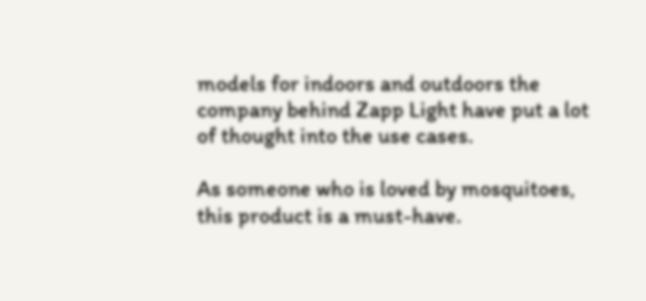models for indoors and outdoors the company behind Zapp Light have put a lot of thought into the use cases.

As someone who is loved by mosquitoes, this product is a must-have.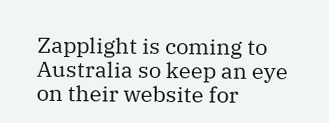Zapplight is coming to Australia so keep an eye on their website for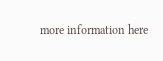more information here